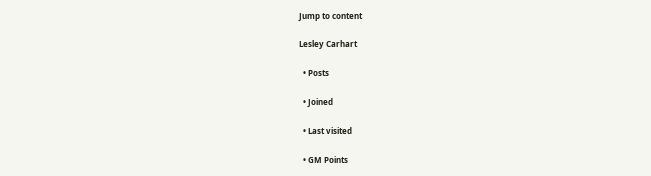Jump to content

Lesley Carhart

  • Posts

  • Joined

  • Last visited

  • GM Points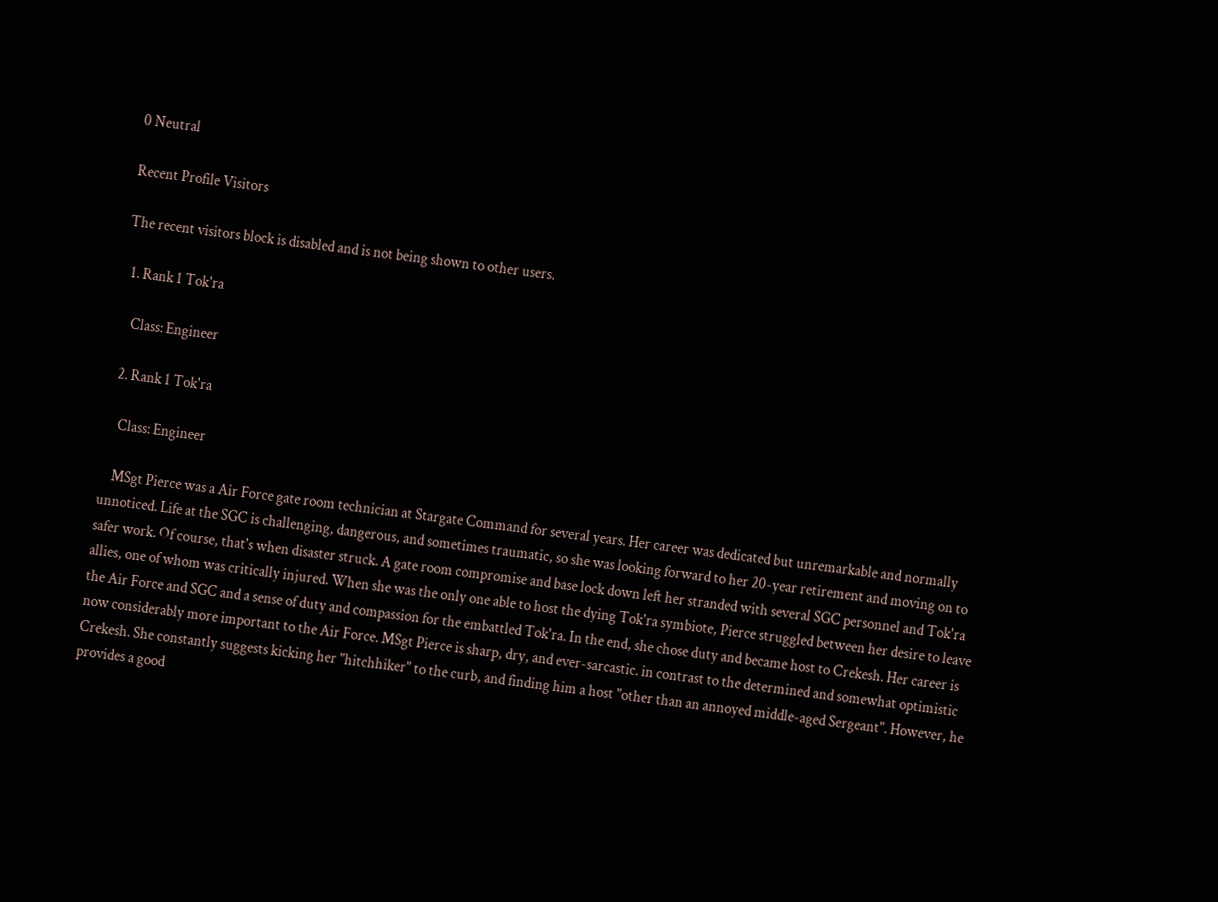0 Neutral

Recent Profile Visitors

The recent visitors block is disabled and is not being shown to other users.

  1. Rank 1 Tok'ra

    Class: Engineer

  2. Rank 1 Tok'ra

    Class: Engineer

    MSgt Pierce was a Air Force gate room technician at Stargate Command for several years. Her career was dedicated but unremarkable and normally unnoticed. Life at the SGC is challenging, dangerous, and sometimes traumatic, so she was looking forward to her 20-year retirement and moving on to safer work. Of course, that's when disaster struck. A gate room compromise and base lock down left her stranded with several SGC personnel and Tok'ra allies, one of whom was critically injured. When she was the only one able to host the dying Tok'ra symbiote, Pierce struggled between her desire to leave the Air Force and SGC and a sense of duty and compassion for the embattled Tok'ra. In the end, she chose duty and became host to Crekesh. Her career is now considerably more important to the Air Force. MSgt Pierce is sharp, dry, and ever-sarcastic. in contrast to the determined and somewhat optimistic Crekesh. She constantly suggests kicking her "hitchhiker" to the curb, and finding him a host "other than an annoyed middle-aged Sergeant". However, he provides a good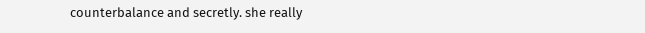counterbalance and secretly. she really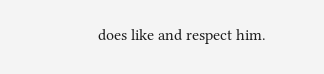does like and respect him.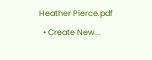Heather Pierce.pdf
  • Create New...